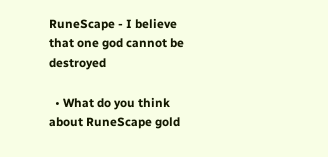RuneScape - I believe that one god cannot be destroyed

  • What do you think about RuneScape gold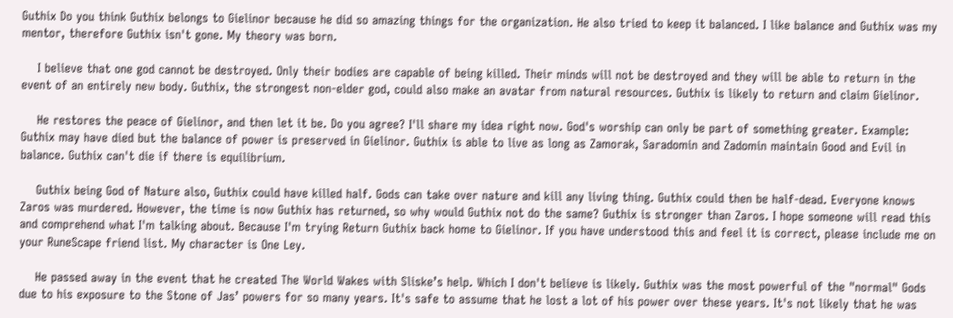Guthix Do you think Guthix belongs to Gielinor because he did so amazing things for the organization. He also tried to keep it balanced. I like balance and Guthix was my mentor, therefore Guthix isn't gone. My theory was born.

    I believe that one god cannot be destroyed. Only their bodies are capable of being killed. Their minds will not be destroyed and they will be able to return in the event of an entirely new body. Guthix, the strongest non-elder god, could also make an avatar from natural resources. Guthix is likely to return and claim Gielinor.

    He restores the peace of Gielinor, and then let it be. Do you agree? I'll share my idea right now. God's worship can only be part of something greater. Example: Guthix may have died but the balance of power is preserved in Gielinor. Guthix is able to live as long as Zamorak, Saradomin and Zadomin maintain Good and Evil in balance. Guthix can't die if there is equilibrium.

    Guthix being God of Nature also, Guthix could have killed half. Gods can take over nature and kill any living thing. Guthix could then be half-dead. Everyone knows Zaros was murdered. However, the time is now Guthix has returned, so why would Guthix not do the same? Guthix is stronger than Zaros. I hope someone will read this and comprehend what I'm talking about. Because I'm trying Return Guthix back home to Gielinor. If you have understood this and feel it is correct, please include me on your RuneScape friend list. My character is One Ley.

    He passed away in the event that he created The World Wakes with Sliske’s help. Which I don't believe is likely. Guthix was the most powerful of the "normal" Gods due to his exposure to the Stone of Jas’ powers for so many years. It's safe to assume that he lost a lot of his power over these years. It's not likely that he was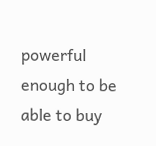powerful enough to be able to buy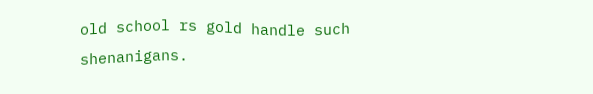old school rs gold handle such shenanigans.